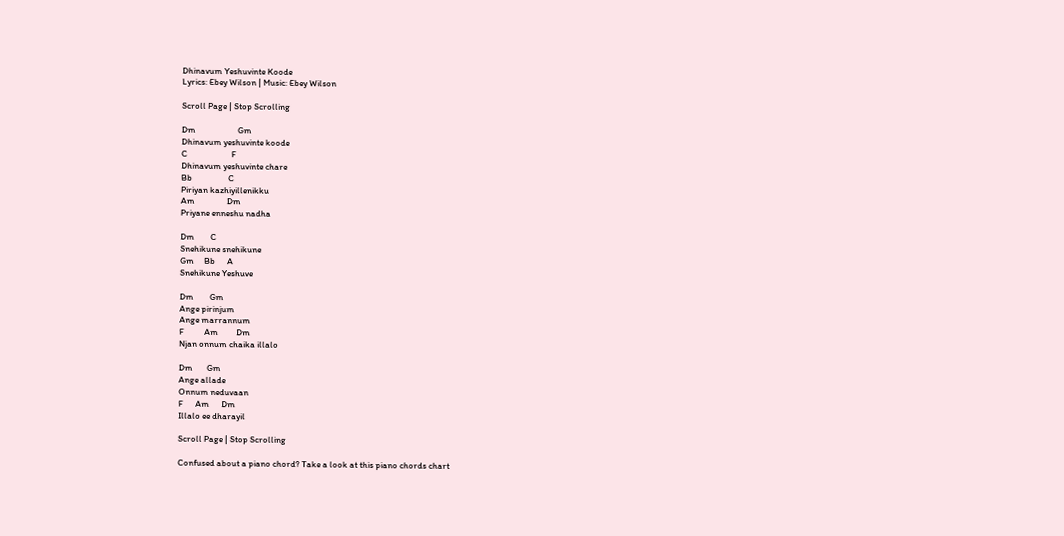Dhinavum Yeshuvinte Koode
Lyrics: Ebey Wilson | Music: Ebey Wilson

Scroll Page | Stop Scrolling

Dm                     Gm
Dhinavum yeshuvinte koode
C                      F
Dhinavum yeshuvinte chare
Bb                  C
Piriyan kazhiyillenikku
Am                Dm
Priyane enneshu nadha

Dm        C
Snehikune snehikune
Gm     Bb      A
Snehikune Yeshuve

Dm        Gm
Ange pirinjum
Ange marrannum
F          Am         Dm
Njan onnum chaika illalo

Dm       Gm
Ange allade
Onnum neduvaan
F      Am      Dm
Illalo ee dharayil

Scroll Page | Stop Scrolling

Confused about a piano chord? Take a look at this piano chords chart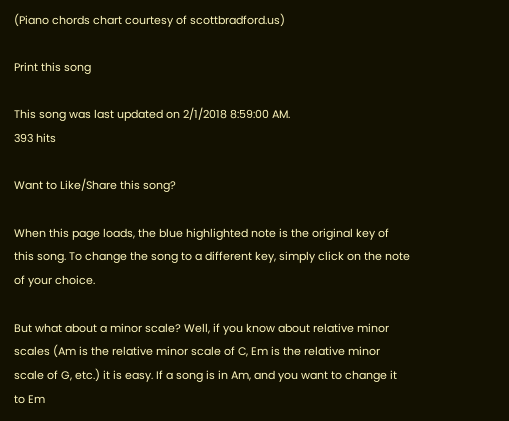(Piano chords chart courtesy of scottbradford.us)

Print this song

This song was last updated on 2/1/2018 8:59:00 AM.
393 hits

Want to Like/Share this song?

When this page loads, the blue highlighted note is the original key of this song. To change the song to a different key, simply click on the note of your choice.

But what about a minor scale? Well, if you know about relative minor scales (Am is the relative minor scale of C, Em is the relative minor scale of G, etc.) it is easy. If a song is in Am, and you want to change it to Em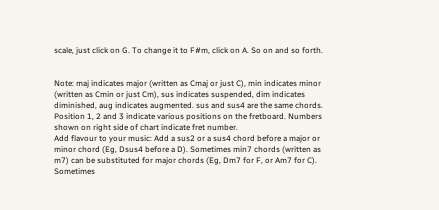scale, just click on G. To change it to F#m, click on A. So on and so forth.


Note: maj indicates major (written as Cmaj or just C), min indicates minor (written as Cmin or just Cm), sus indicates suspended, dim indicates diminished, aug indicates augmented. sus and sus4 are the same chords. Position 1, 2 and 3 indicate various positions on the fretboard. Numbers shown on right side of chart indicate fret number.
Add flavour to your music: Add a sus2 or a sus4 chord before a major or minor chord (Eg, Dsus4 before a D). Sometimes min7 chords (written as m7) can be substituted for major chords (Eg, Dm7 for F, or Am7 for C). Sometimes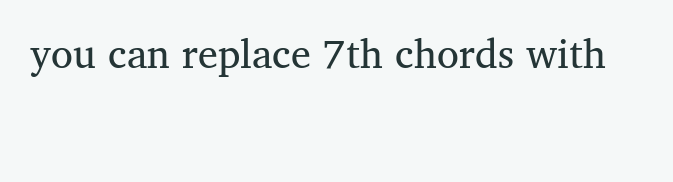you can replace 7th chords with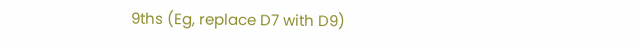9ths (Eg, replace D7 with D9)